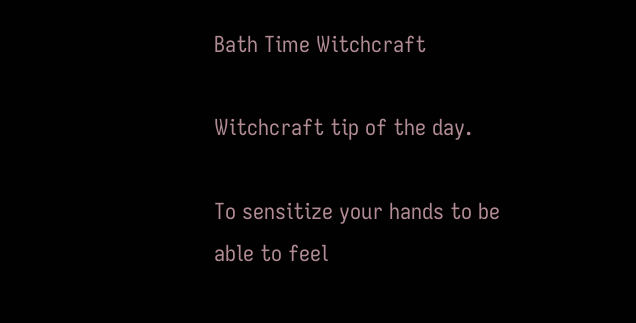Bath Time Witchcraft

Witchcraft tip of the day.

To sensitize your hands to be able to feel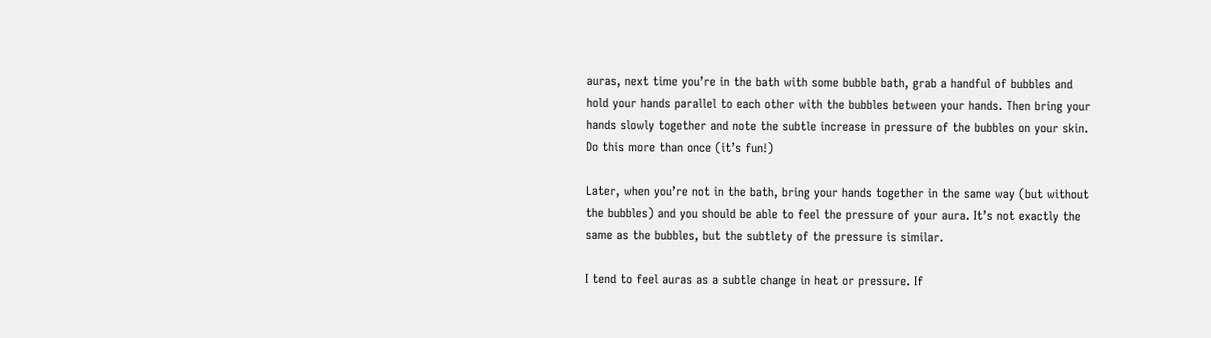auras, next time you’re in the bath with some bubble bath, grab a handful of bubbles and hold your hands parallel to each other with the bubbles between your hands. Then bring your hands slowly together and note the subtle increase in pressure of the bubbles on your skin. Do this more than once (it’s fun!)

Later, when you’re not in the bath, bring your hands together in the same way (but without the bubbles) and you should be able to feel the pressure of your aura. It’s not exactly the same as the bubbles, but the subtlety of the pressure is similar.

I tend to feel auras as a subtle change in heat or pressure. If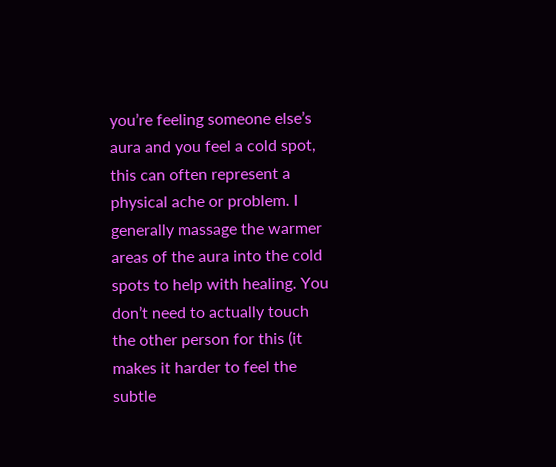you’re feeling someone else’s aura and you feel a cold spot, this can often represent a physical ache or problem. I generally massage the warmer areas of the aura into the cold spots to help with healing. You don’t need to actually touch the other person for this (it makes it harder to feel the subtle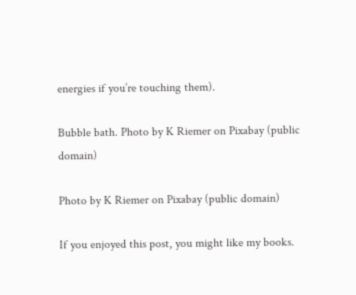energies if you’re touching them).

Bubble bath. Photo by K Riemer on Pixabay (public domain)

Photo by K Riemer on Pixabay (public domain)

If you enjoyed this post, you might like my books.